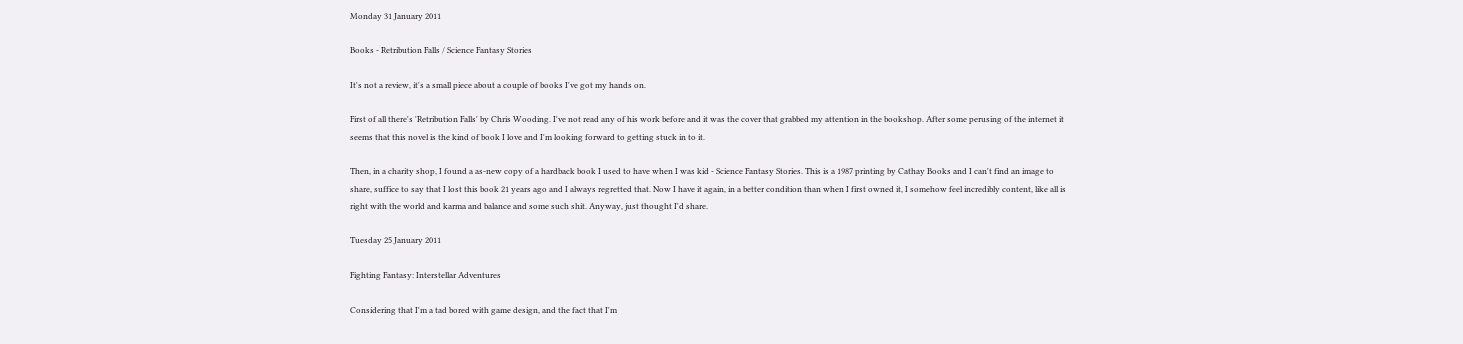Monday 31 January 2011

Books - Retribution Falls / Science Fantasy Stories

It's not a review, it's a small piece about a couple of books I've got my hands on.

First of all there's 'Retribution Falls' by Chris Wooding. I've not read any of his work before and it was the cover that grabbed my attention in the bookshop. After some perusing of the internet it seems that this novel is the kind of book I love and I'm looking forward to getting stuck in to it.

Then, in a charity shop, I found a as-new copy of a hardback book I used to have when I was kid - Science Fantasy Stories. This is a 1987 printing by Cathay Books and I can't find an image to share, suffice to say that I lost this book 21 years ago and I always regretted that. Now I have it again, in a better condition than when I first owned it, I somehow feel incredibly content, like all is right with the world and karma and balance and some such shit. Anyway, just thought I'd share.

Tuesday 25 January 2011

Fighting Fantasy: Interstellar Adventures

Considering that I'm a tad bored with game design, and the fact that I'm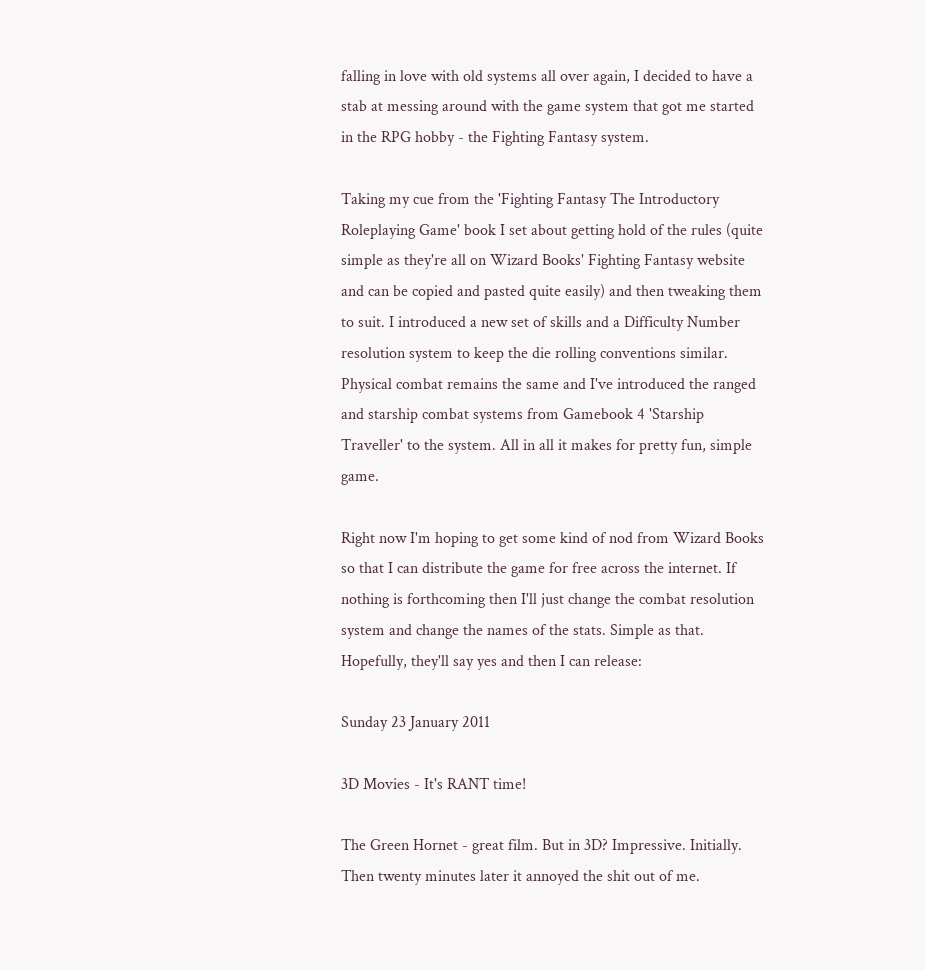falling in love with old systems all over again, I decided to have a stab at messing around with the game system that got me started in the RPG hobby - the Fighting Fantasy system.

Taking my cue from the 'Fighting Fantasy The Introductory Roleplaying Game' book I set about getting hold of the rules (quite simple as they're all on Wizard Books' Fighting Fantasy website and can be copied and pasted quite easily) and then tweaking them to suit. I introduced a new set of skills and a Difficulty Number resolution system to keep the die rolling conventions similar. Physical combat remains the same and I've introduced the ranged and starship combat systems from Gamebook 4 'Starship Traveller' to the system. All in all it makes for pretty fun, simple game.

Right now I'm hoping to get some kind of nod from Wizard Books so that I can distribute the game for free across the internet. If nothing is forthcoming then I'll just change the combat resolution system and change the names of the stats. Simple as that. Hopefully, they'll say yes and then I can release:

Sunday 23 January 2011

3D Movies - It's RANT time!

The Green Hornet - great film. But in 3D? Impressive. Initially. Then twenty minutes later it annoyed the shit out of me.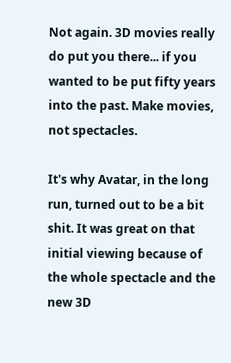Not again. 3D movies really do put you there... if you wanted to be put fifty years into the past. Make movies, not spectacles.

It's why Avatar, in the long run, turned out to be a bit shit. It was great on that initial viewing because of the whole spectacle and the new 3D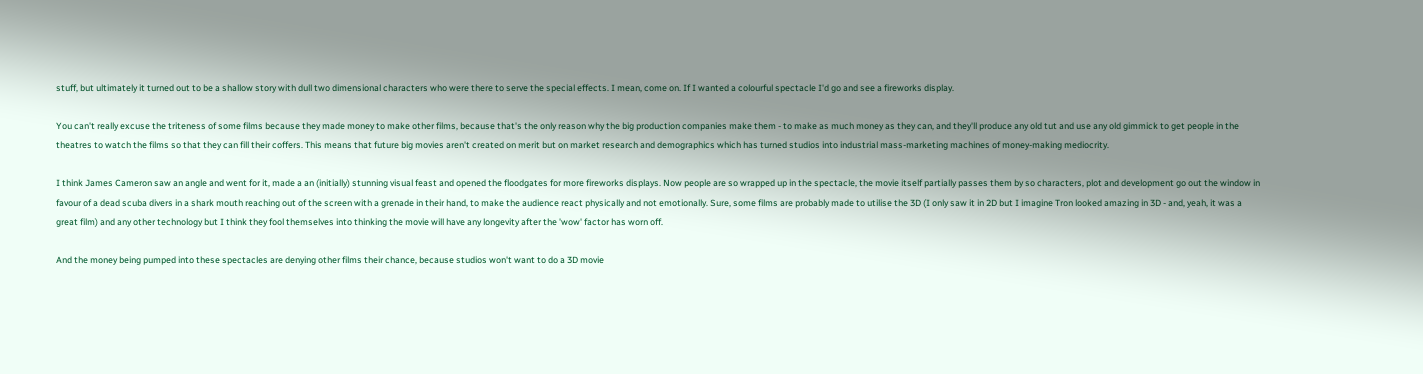stuff, but ultimately it turned out to be a shallow story with dull two dimensional characters who were there to serve the special effects. I mean, come on. If I wanted a colourful spectacle I'd go and see a fireworks display.

You can't really excuse the triteness of some films because they made money to make other films, because that's the only reason why the big production companies make them - to make as much money as they can, and they'll produce any old tut and use any old gimmick to get people in the theatres to watch the films so that they can fill their coffers. This means that future big movies aren't created on merit but on market research and demographics which has turned studios into industrial mass-marketing machines of money-making mediocrity.

I think James Cameron saw an angle and went for it, made a an (initially) stunning visual feast and opened the floodgates for more fireworks displays. Now people are so wrapped up in the spectacle, the movie itself partially passes them by so characters, plot and development go out the window in favour of a dead scuba divers in a shark mouth reaching out of the screen with a grenade in their hand, to make the audience react physically and not emotionally. Sure, some films are probably made to utilise the 3D (I only saw it in 2D but I imagine Tron looked amazing in 3D - and, yeah, it was a great film) and any other technology but I think they fool themselves into thinking the movie will have any longevity after the 'wow' factor has worn off.

And the money being pumped into these spectacles are denying other films their chance, because studios won't want to do a 3D movie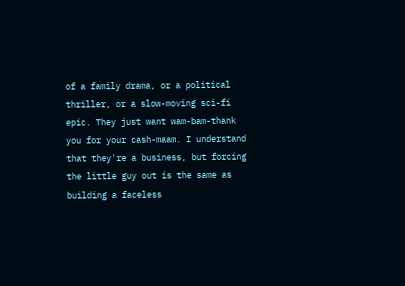of a family drama, or a political thriller, or a slow-moving sci-fi epic. They just want wam-bam-thank you for your cash-maam. I understand that they're a business, but forcing the little guy out is the same as building a faceless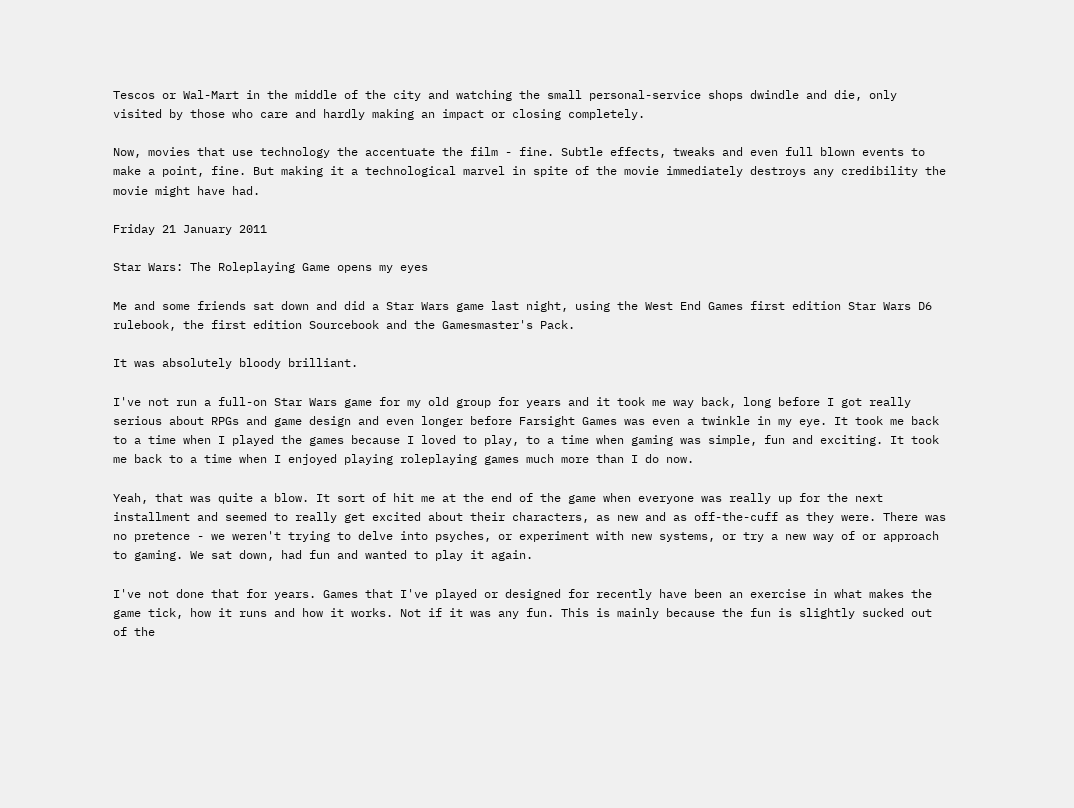Tescos or Wal-Mart in the middle of the city and watching the small personal-service shops dwindle and die, only visited by those who care and hardly making an impact or closing completely.

Now, movies that use technology the accentuate the film - fine. Subtle effects, tweaks and even full blown events to make a point, fine. But making it a technological marvel in spite of the movie immediately destroys any credibility the movie might have had.

Friday 21 January 2011

Star Wars: The Roleplaying Game opens my eyes

Me and some friends sat down and did a Star Wars game last night, using the West End Games first edition Star Wars D6 rulebook, the first edition Sourcebook and the Gamesmaster's Pack.

It was absolutely bloody brilliant.

I've not run a full-on Star Wars game for my old group for years and it took me way back, long before I got really serious about RPGs and game design and even longer before Farsight Games was even a twinkle in my eye. It took me back to a time when I played the games because I loved to play, to a time when gaming was simple, fun and exciting. It took me back to a time when I enjoyed playing roleplaying games much more than I do now.

Yeah, that was quite a blow. It sort of hit me at the end of the game when everyone was really up for the next installment and seemed to really get excited about their characters, as new and as off-the-cuff as they were. There was no pretence - we weren't trying to delve into psyches, or experiment with new systems, or try a new way of or approach to gaming. We sat down, had fun and wanted to play it again.

I've not done that for years. Games that I've played or designed for recently have been an exercise in what makes the game tick, how it runs and how it works. Not if it was any fun. This is mainly because the fun is slightly sucked out of the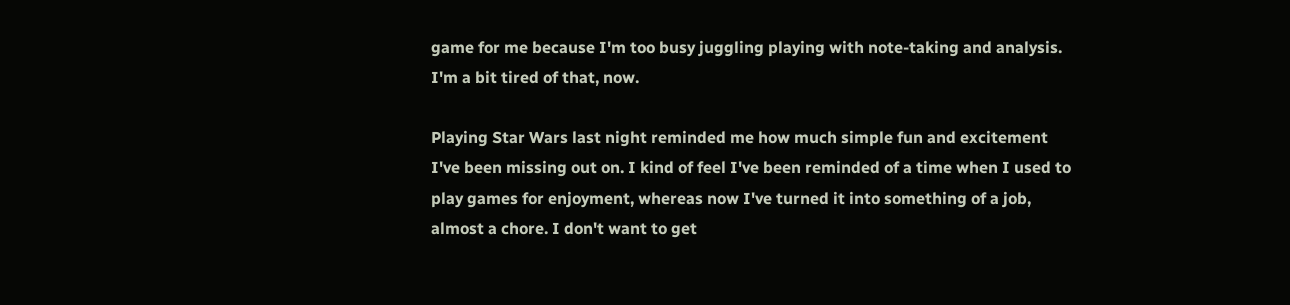game for me because I'm too busy juggling playing with note-taking and analysis. I'm a bit tired of that, now.

Playing Star Wars last night reminded me how much simple fun and excitement I've been missing out on. I kind of feel I've been reminded of a time when I used to play games for enjoyment, whereas now I've turned it into something of a job, almost a chore. I don't want to get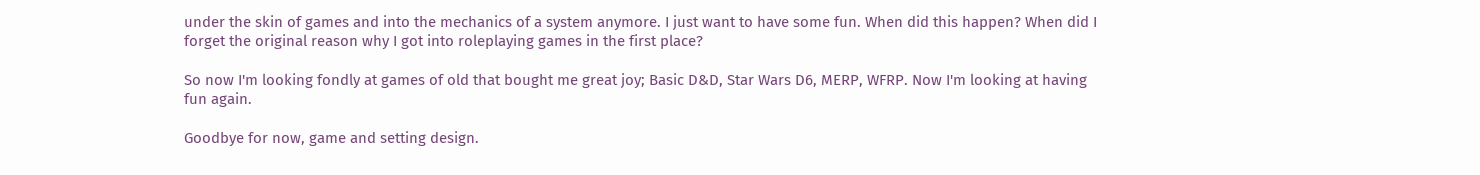under the skin of games and into the mechanics of a system anymore. I just want to have some fun. When did this happen? When did I forget the original reason why I got into roleplaying games in the first place?

So now I'm looking fondly at games of old that bought me great joy; Basic D&D, Star Wars D6, MERP, WFRP. Now I'm looking at having fun again.

Goodbye for now, game and setting design.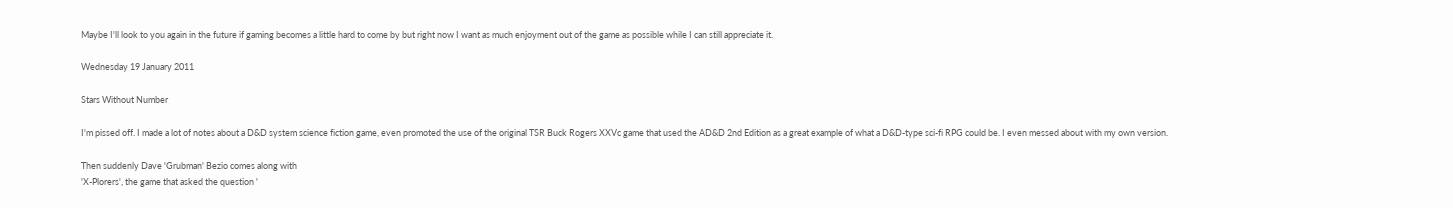Maybe I'll look to you again in the future if gaming becomes a little hard to come by but right now I want as much enjoyment out of the game as possible while I can still appreciate it.

Wednesday 19 January 2011

Stars Without Number

I'm pissed off. I made a lot of notes about a D&D system science fiction game, even promoted the use of the original TSR Buck Rogers XXVc game that used the AD&D 2nd Edition as a great example of what a D&D-type sci-fi RPG could be. I even messed about with my own version.

Then suddenly Dave 'Grubman' Bezio comes along with
'X-Plorers', the game that asked the question '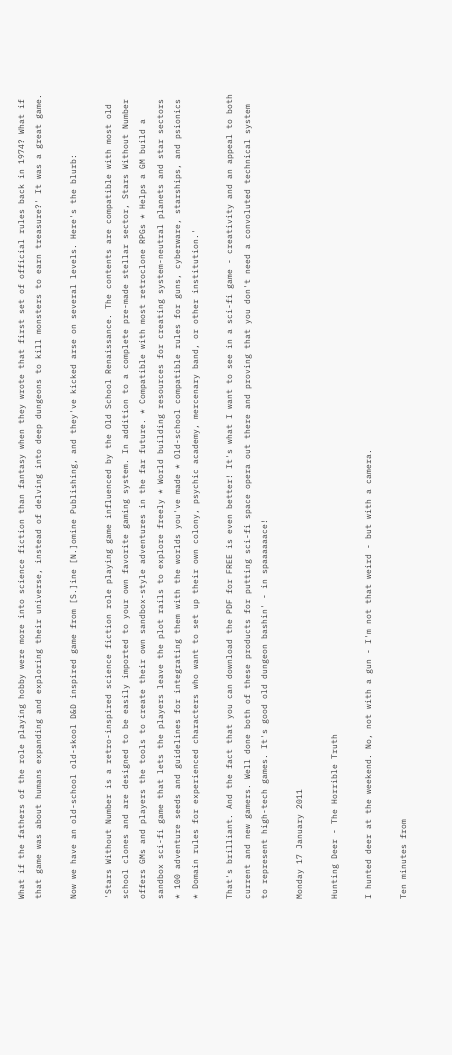What if the fathers of the role playing hobby were more into science fiction than fantasy when they wrote that first set of official rules back in 1974? What if that game was about humans expanding and exploring their universe, instead of delving into deep dungeons to kill monsters to earn treasure?' It was a great game.

Now we have an old-school old-skool D&D inspired game from [S.]ine [N.]omine Publishing, and they've kicked arse on several levels. Here's the blurb:

'Stars Without Number is a retro-inspired science fiction role playing game influenced by the Old School Renaissance. The contents are compatible with most old school clones and are designed to be easily imported to your own favorite gaming system. In addition to a complete pre-made stellar sector, Stars Without Number offers GMs and players the tools to create their own sandbox-style adventures in the far future. * Compatible with most retroclone RPGs * Helps a GM build a sandbox sci-fi game that lets the players leave the plot rails to explore freely * World building resources for creating system-neutral planets and star sectors * 100 adventure seeds and guidelines for integrating them with the worlds you've made * Old-school compatible rules for guns, cyberware, starships, and psionics * Domain rules for experienced characters who want to set up their own colony, psychic academy, mercenary band, or other institution.'

That's brilliant. And the fact that you can download the PDF for FREE is even better! It's what I want to see in a sci-fi game - creativity and an appeal to both current and new gamers. Well done both of these products for putting sci-fi space opera out there and proving that you don't need a convoluted technical system to represent high-tech games. It's good old dungeon bashin' - in spaaaaaace!

Monday 17 January 2011

Hunting Deer - The Horrible Truth

I hunted deer at the weekend. No, not with a gun - I'm not that weird - but with a camera.

Ten minutes from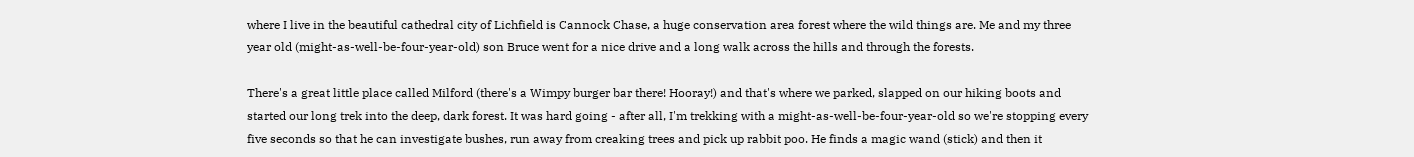where I live in the beautiful cathedral city of Lichfield is Cannock Chase, a huge conservation area forest where the wild things are. Me and my three year old (might-as-well-be-four-year-old) son Bruce went for a nice drive and a long walk across the hills and through the forests.

There's a great little place called Milford (there's a Wimpy burger bar there! Hooray!) and that's where we parked, slapped on our hiking boots and started our long trek into the deep, dark forest. It was hard going - after all, I'm trekking with a might-as-well-be-four-year-old so we're stopping every five seconds so that he can investigate bushes, run away from creaking trees and pick up rabbit poo. He finds a magic wand (stick) and then it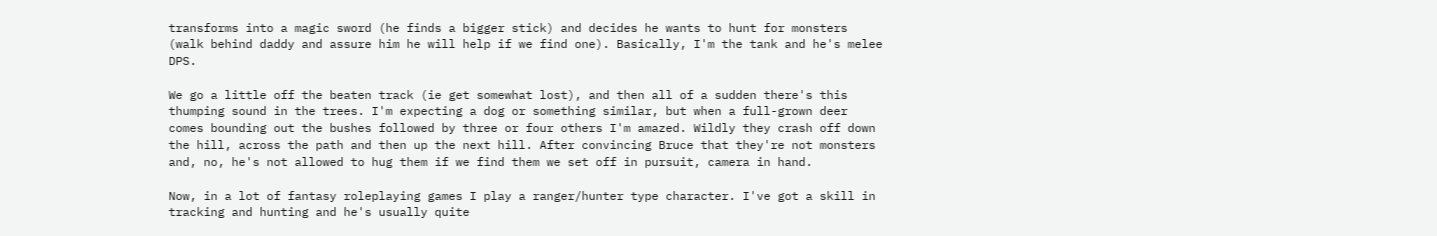transforms into a magic sword (he finds a bigger stick) and decides he wants to hunt for monsters (walk behind daddy and assure him he will help if we find one). Basically, I'm the tank and he's melee DPS.

We go a little off the beaten track (ie get somewhat lost), and then all of a sudden there's this thumping sound in the trees. I'm expecting a dog or something similar, but when a full-grown deer comes bounding out the bushes followed by three or four others I'm amazed. Wildly they crash off down the hill, across the path and then up the next hill. After convincing Bruce that they're not monsters and, no, he's not allowed to hug them if we find them we set off in pursuit, camera in hand.

Now, in a lot of fantasy roleplaying games I play a ranger/hunter type character. I've got a skill in tracking and hunting and he's usually quite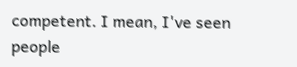competent. I mean, I've seen people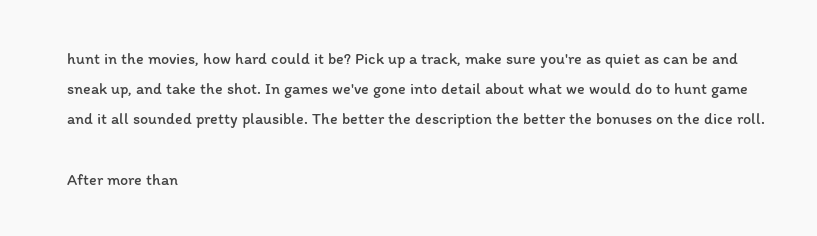hunt in the movies, how hard could it be? Pick up a track, make sure you're as quiet as can be and sneak up, and take the shot. In games we've gone into detail about what we would do to hunt game and it all sounded pretty plausible. The better the description the better the bonuses on the dice roll.

After more than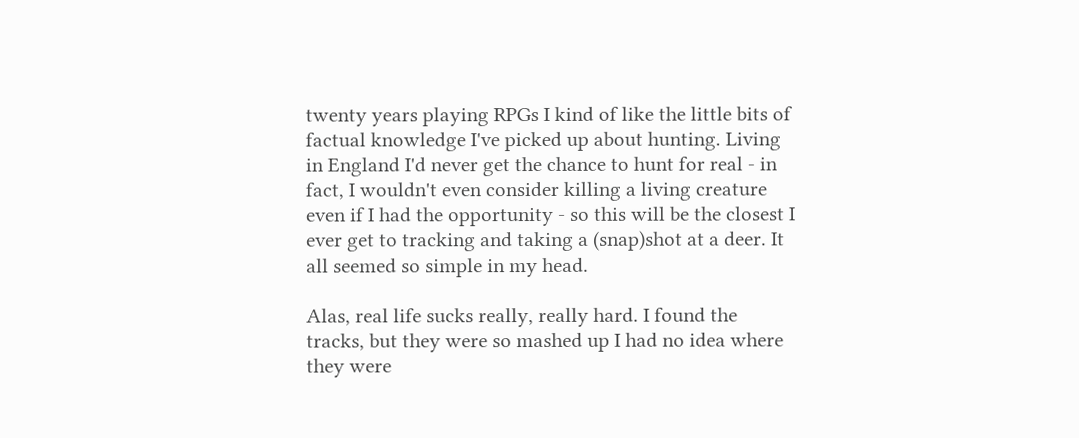twenty years playing RPGs I kind of like the little bits of factual knowledge I've picked up about hunting. Living in England I'd never get the chance to hunt for real - in fact, I wouldn't even consider killing a living creature even if I had the opportunity - so this will be the closest I ever get to tracking and taking a (snap)shot at a deer. It all seemed so simple in my head.

Alas, real life sucks really, really hard. I found the tracks, but they were so mashed up I had no idea where they were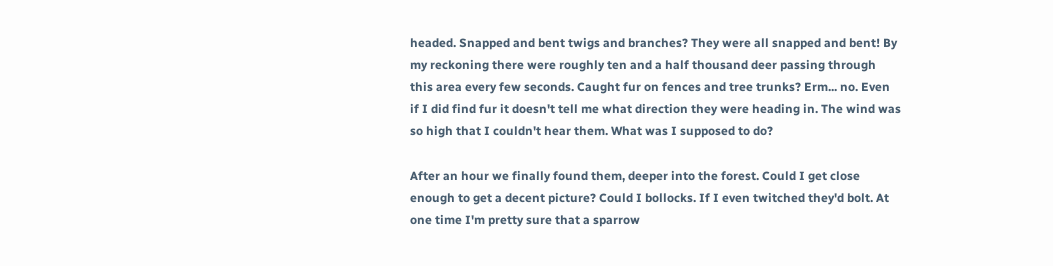headed. Snapped and bent twigs and branches? They were all snapped and bent! By my reckoning there were roughly ten and a half thousand deer passing through this area every few seconds. Caught fur on fences and tree trunks? Erm... no. Even if I did find fur it doesn't tell me what direction they were heading in. The wind was so high that I couldn't hear them. What was I supposed to do?

After an hour we finally found them, deeper into the forest. Could I get close enough to get a decent picture? Could I bollocks. If I even twitched they'd bolt. At one time I'm pretty sure that a sparrow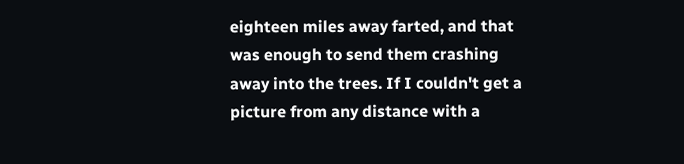eighteen miles away farted, and that was enough to send them crashing away into the trees. If I couldn't get a picture from any distance with a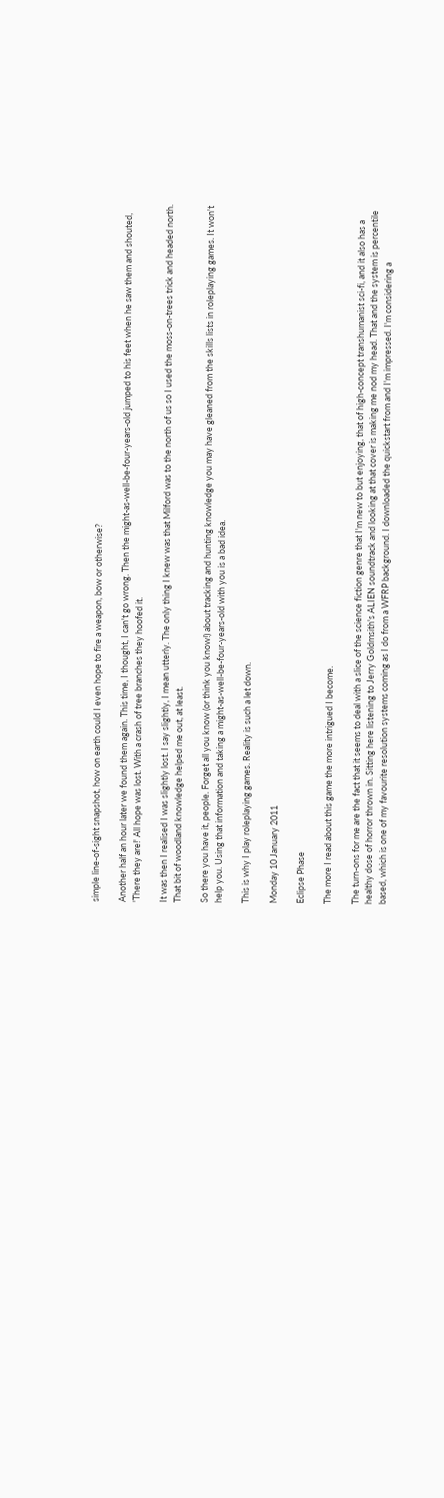simple line-of-sight snapshot, how on earth could I even hope to fire a weapon, bow or otherwise?

Another half an hour later we found them again. This time, I thought, I can't go wrong. Then the might-as-well-be-four-years-old jumped to his feet when he saw them and shouted, 'There they are!' All hope was lost. With a crash of tree branches they hoofed it.

It was then I realised I was slightly lost. I say slightly, I mean utterly. The only thing I knew was that Milford was to the north of us so I used the moss-on-trees trick and headed north. That bit of woodland knowledge helped me out, at least.

So there you have it, people. Forget all you know (or think you know!) about tracking and hunting knowledge you may have gleaned from the skills lists in roleplaying games. It won't help you. Using that information and taking a might-as-well-be-four-years-old with you is a bad idea.

This is why I play roleplaying games. Reality is such a let down.

Monday 10 January 2011

Eclipse Phase

The more I read about this game the more intrigued I become.

The turn-ons for me are the fact that it seems to deal with a slice of the science fiction genre that I'm new to but enjoying, that of high-concept transhumanist sci-fi, and it also has a healthy dose of horror thrown in. Sitting here listening to Jerry Goldmsith's ALIEN soundtrack and looking at that cover is making me nod my head. That and the system is percentile based, which is one of my favourite resolution systems coming as I do from a WFRP background. I downloaded the quickstart from and I'm impressed. I'm considering a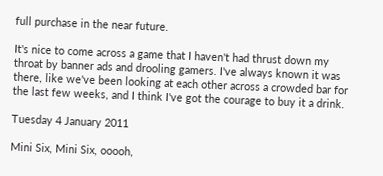full purchase in the near future.

It's nice to come across a game that I haven't had thrust down my throat by banner ads and drooling gamers. I've always known it was there, like we've been looking at each other across a crowded bar for the last few weeks, and I think I've got the courage to buy it a drink.

Tuesday 4 January 2011

Mini Six, Mini Six, ooooh,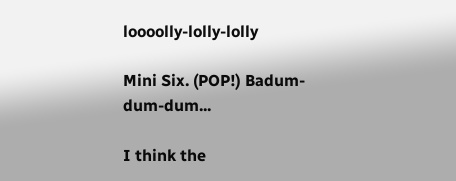loooolly-lolly-lolly

Mini Six. (POP!) Badum-dum-dum...

I think the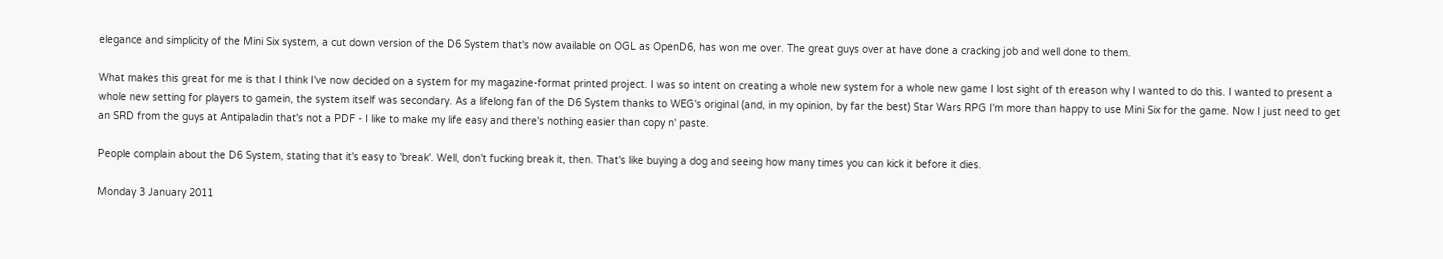elegance and simplicity of the Mini Six system, a cut down version of the D6 System that's now available on OGL as OpenD6, has won me over. The great guys over at have done a cracking job and well done to them.

What makes this great for me is that I think I've now decided on a system for my magazine-format printed project. I was so intent on creating a whole new system for a whole new game I lost sight of th ereason why I wanted to do this. I wanted to present a whole new setting for players to gamein, the system itself was secondary. As a lifelong fan of the D6 System thanks to WEG's original (and, in my opinion, by far the best) Star Wars RPG I'm more than happy to use Mini Six for the game. Now I just need to get an SRD from the guys at Antipaladin that's not a PDF - I like to make my life easy and there's nothing easier than copy n' paste.

People complain about the D6 System, stating that it's easy to 'break'. Well, don't fucking break it, then. That's like buying a dog and seeing how many times you can kick it before it dies.

Monday 3 January 2011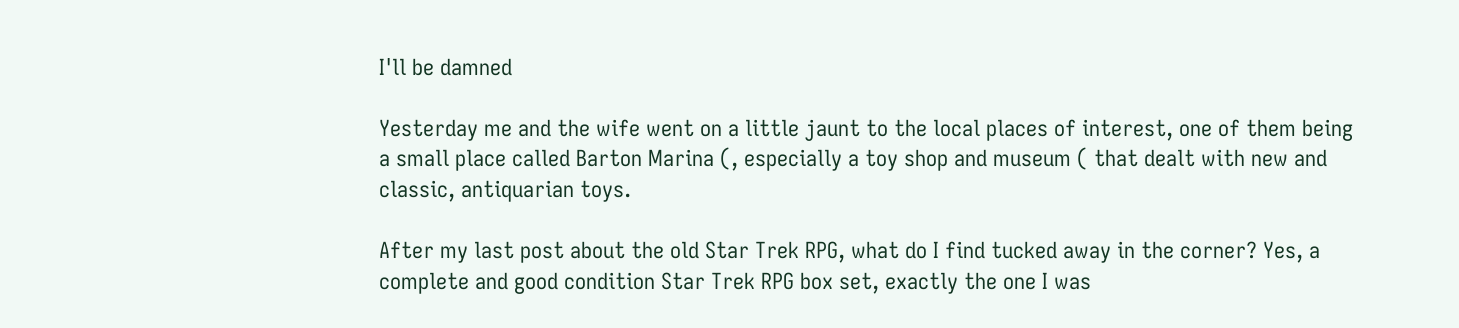I'll be damned

Yesterday me and the wife went on a little jaunt to the local places of interest, one of them being a small place called Barton Marina (, especially a toy shop and museum ( that dealt with new and classic, antiquarian toys.

After my last post about the old Star Trek RPG, what do I find tucked away in the corner? Yes, a complete and good condition Star Trek RPG box set, exactly the one I was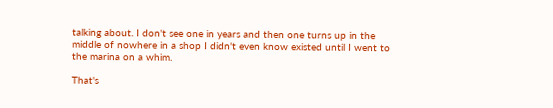talking about. I don't see one in years and then one turns up in the middle of nowhere in a shop I didn't even know existed until I went to the marina on a whim.

That's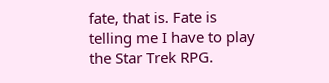fate, that is. Fate is telling me I have to play the Star Trek RPG.